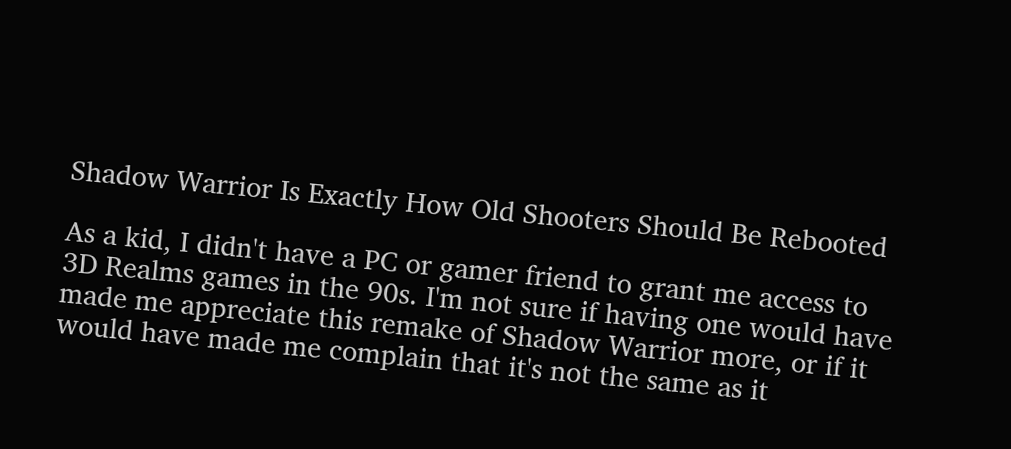Shadow Warrior Is Exactly How Old Shooters Should Be Rebooted

As a kid, I didn't have a PC or gamer friend to grant me access to 3D Realms games in the 90s. I'm not sure if having one would have made me appreciate this remake of Shadow Warrior more, or if it would have made me complain that it's not the same as it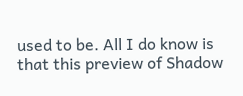used to be. All I do know is that this preview of Shadow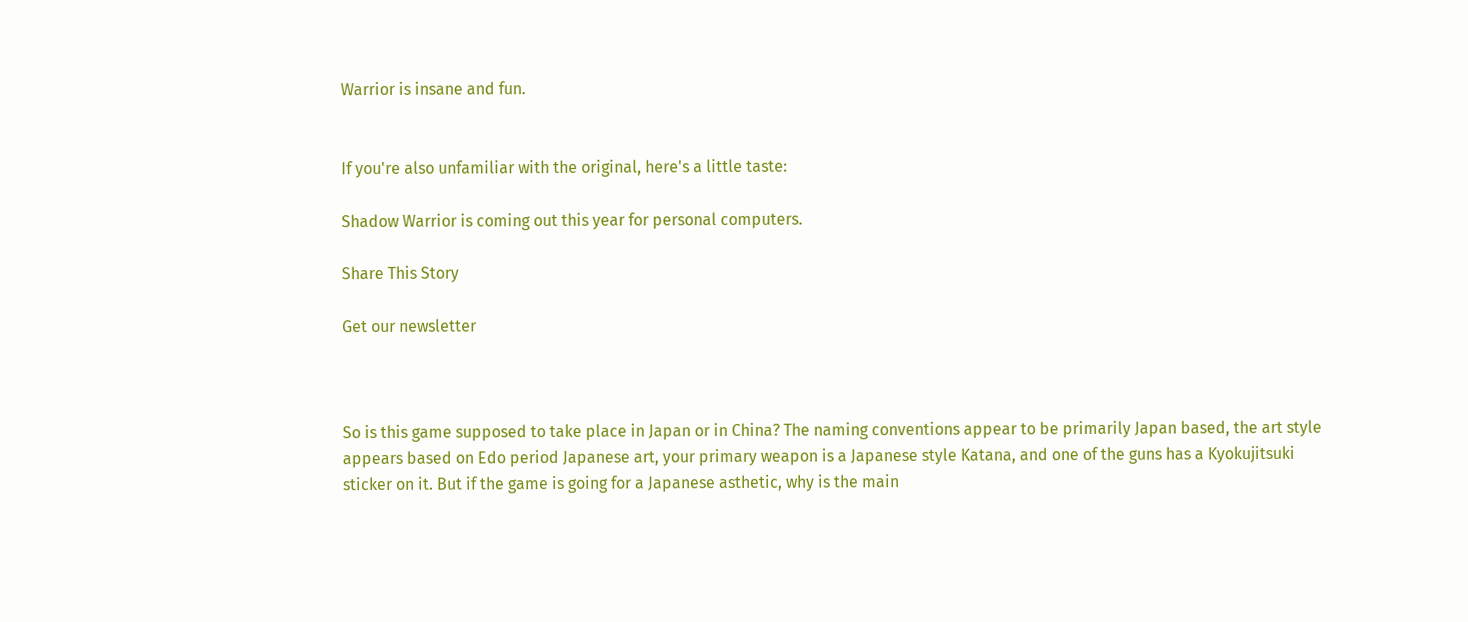Warrior is insane and fun.


If you're also unfamiliar with the original, here's a little taste:

Shadow Warrior is coming out this year for personal computers.

Share This Story

Get our newsletter



So is this game supposed to take place in Japan or in China? The naming conventions appear to be primarily Japan based, the art style appears based on Edo period Japanese art, your primary weapon is a Japanese style Katana, and one of the guns has a Kyokujitsuki sticker on it. But if the game is going for a Japanese asthetic, why is the main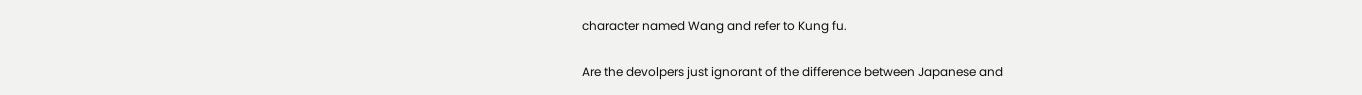character named Wang and refer to Kung fu.

Are the devolpers just ignorant of the difference between Japanese and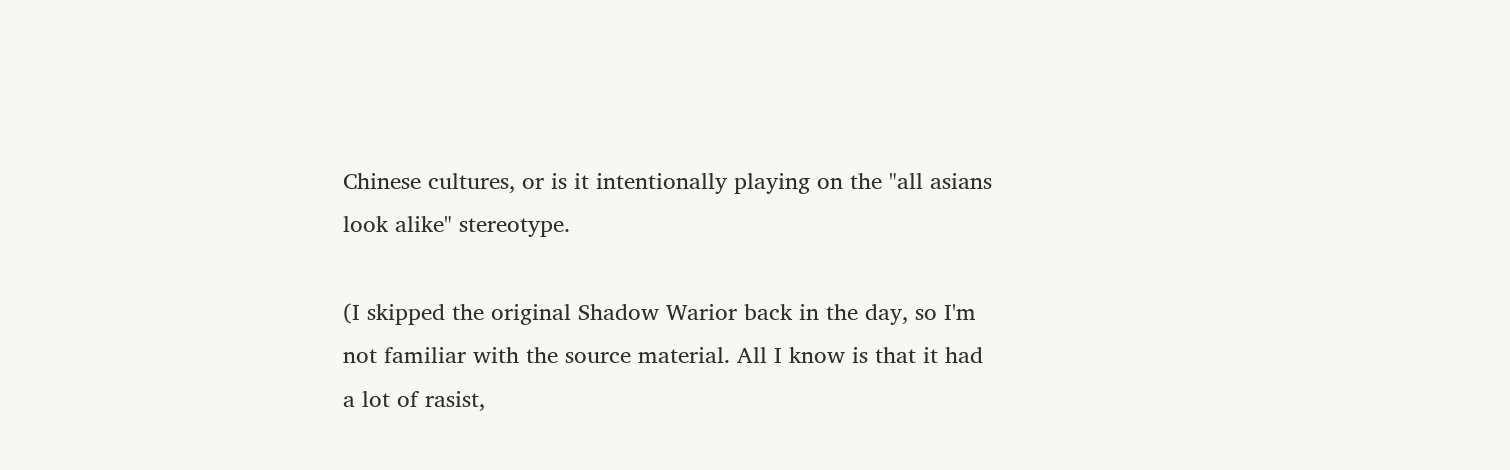Chinese cultures, or is it intentionally playing on the "all asians look alike" stereotype.

(I skipped the original Shadow Warior back in the day, so I'm not familiar with the source material. All I know is that it had a lot of rasist,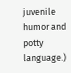juvenile humor and potty language.)